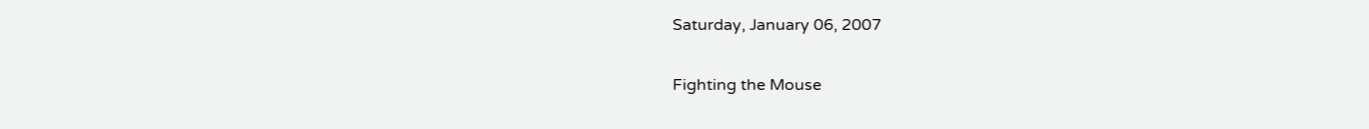Saturday, January 06, 2007

Fighting the Mouse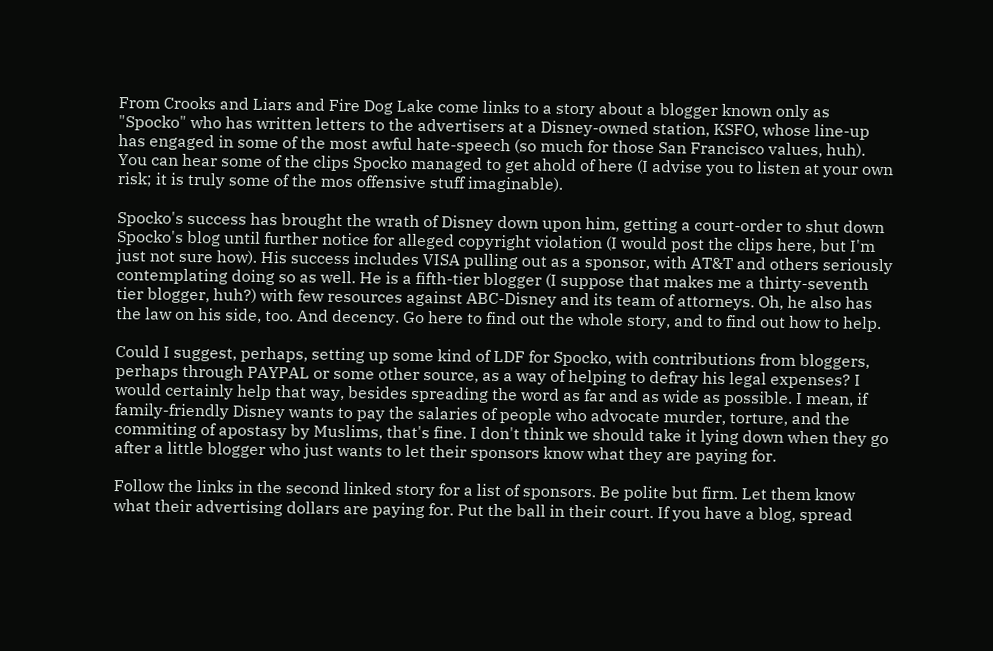From Crooks and Liars and Fire Dog Lake come links to a story about a blogger known only as "Spocko" who has written letters to the advertisers at a Disney-owned station, KSFO, whose line-up has engaged in some of the most awful hate-speech (so much for those San Francisco values, huh). You can hear some of the clips Spocko managed to get ahold of here (I advise you to listen at your own risk; it is truly some of the mos offensive stuff imaginable).

Spocko's success has brought the wrath of Disney down upon him, getting a court-order to shut down Spocko's blog until further notice for alleged copyright violation (I would post the clips here, but I'm just not sure how). His success includes VISA pulling out as a sponsor, with AT&T and others seriously contemplating doing so as well. He is a fifth-tier blogger (I suppose that makes me a thirty-seventh tier blogger, huh?) with few resources against ABC-Disney and its team of attorneys. Oh, he also has the law on his side, too. And decency. Go here to find out the whole story, and to find out how to help.

Could I suggest, perhaps, setting up some kind of LDF for Spocko, with contributions from bloggers, perhaps through PAYPAL or some other source, as a way of helping to defray his legal expenses? I would certainly help that way, besides spreading the word as far and as wide as possible. I mean, if family-friendly Disney wants to pay the salaries of people who advocate murder, torture, and the commiting of apostasy by Muslims, that's fine. I don't think we should take it lying down when they go after a little blogger who just wants to let their sponsors know what they are paying for.

Follow the links in the second linked story for a list of sponsors. Be polite but firm. Let them know what their advertising dollars are paying for. Put the ball in their court. If you have a blog, spread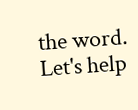the word. Let's help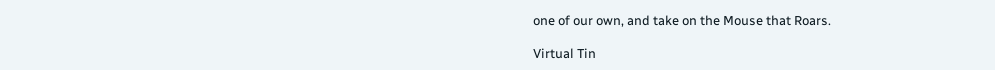one of our own, and take on the Mouse that Roars.

Virtual Tin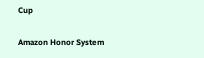Cup

Amazon Honor System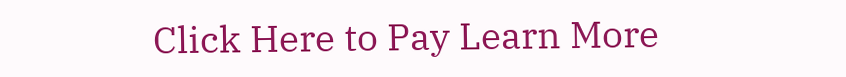Click Here to Pay Learn More